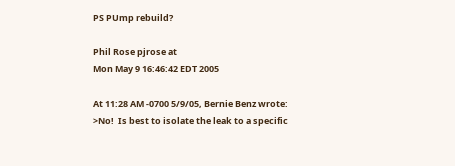PS PUmp rebuild?

Phil Rose pjrose at
Mon May 9 16:46:42 EDT 2005

At 11:28 AM -0700 5/9/05, Bernie Benz wrote:
>No!  Is best to isolate the leak to a specific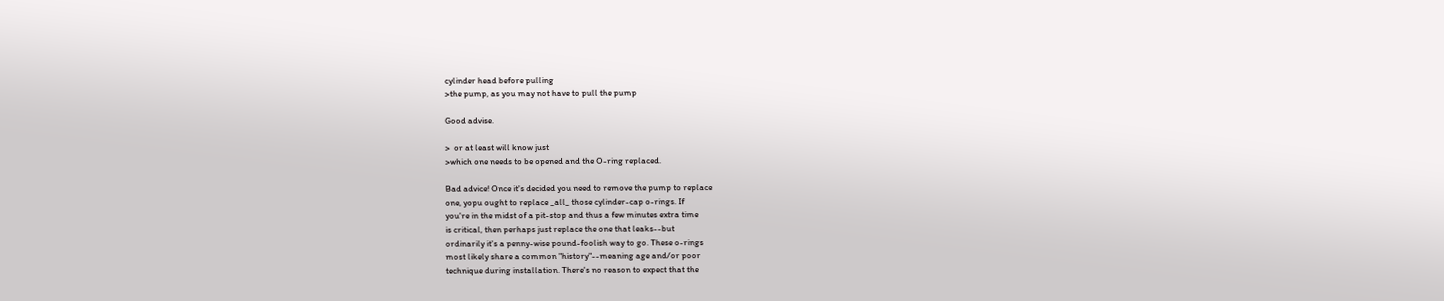cylinder head before pulling
>the pump, as you may not have to pull the pump

Good advise.

>  or at least will know just
>which one needs to be opened and the O-ring replaced.

Bad advice! Once it's decided you need to remove the pump to replace
one, yopu ought to replace _all_ those cylinder-cap o-rings. If
you're in the midst of a pit-stop and thus a few minutes extra time
is critical, then perhaps just replace the one that leaks--but
ordinarily it's a penny-wise pound-foolish way to go. These o-rings
most likely share a common "history"--meaning age and/or poor
technique during installation. There's no reason to expect that the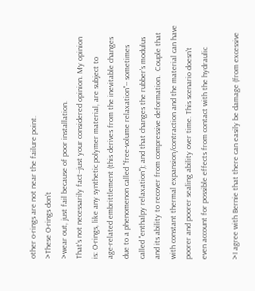other o-rings are not near the failure point.
>These O-rings don't
>wear out, just fail because of poor installation.
That's not necessarily fact--just your considered opinion. My opinion
is: O-rings, like any synthetic polymer material, are subject to
age-related embrittlement (this derives from the inevitable changes
due to a phenomenon called "free-volume relaxation"-- sometimes
called "enthalpy relaxation"); and that changes the rubber's modulus
and its ability to recover from compressive deformation.  Couple that
with constant thermal expansion/contraction and the material can have
poorer and poorer sealing ability over time. This scenario doesn't
even account for possible effects from contact with the hydraulic

>I agree with Bernie that there can easily be damage (from excessive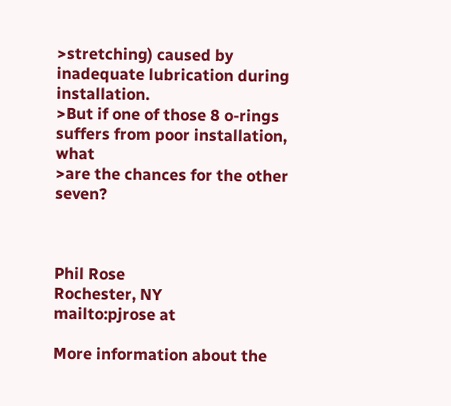>stretching) caused by inadequate lubrication during installation.
>But if one of those 8 o-rings suffers from poor installation, what
>are the chances for the other seven?



Phil Rose
Rochester, NY
mailto:pjrose at

More information about the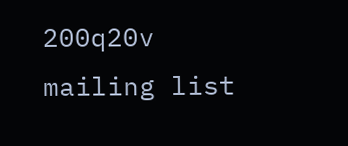200q20v mailing list